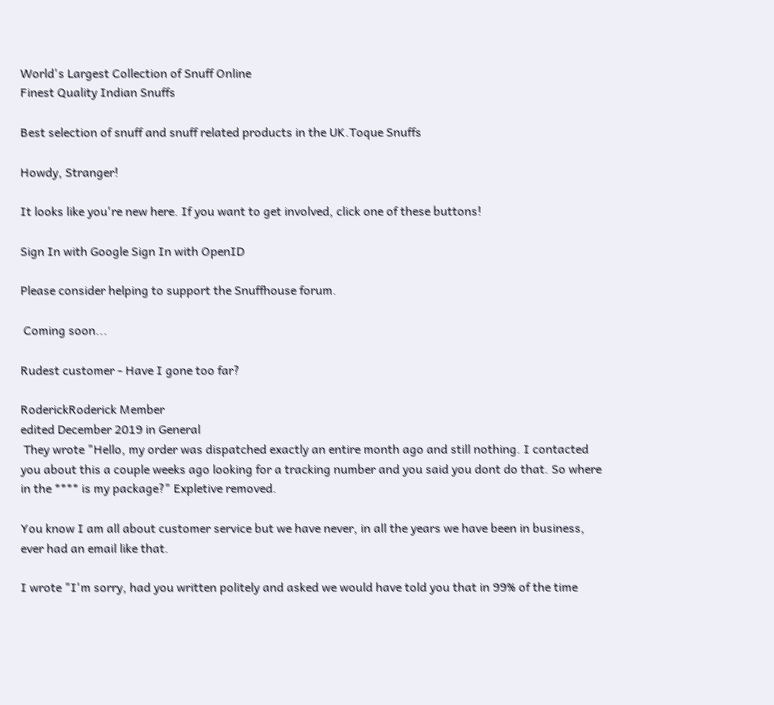World's Largest Collection of Snuff Online
Finest Quality Indian Snuffs

Best selection of snuff and snuff related products in the UK.Toque Snuffs

Howdy, Stranger!

It looks like you're new here. If you want to get involved, click one of these buttons!

Sign In with Google Sign In with OpenID

Please consider helping to support the Snuffhouse forum.

 Coming soon...

Rudest customer - Have I gone too far?

RoderickRoderick Member
edited December 2019 in General
 They wrote "Hello, my order was dispatched exactly an entire month ago and still nothing. I contacted you about this a couple weeks ago looking for a tracking number and you said you dont do that. So where in the **** is my package?" Expletive removed.

You know I am all about customer service but we have never, in all the years we have been in business, ever had an email like that.

I wrote "I'm sorry, had you written politely and asked we would have told you that in 99% of the time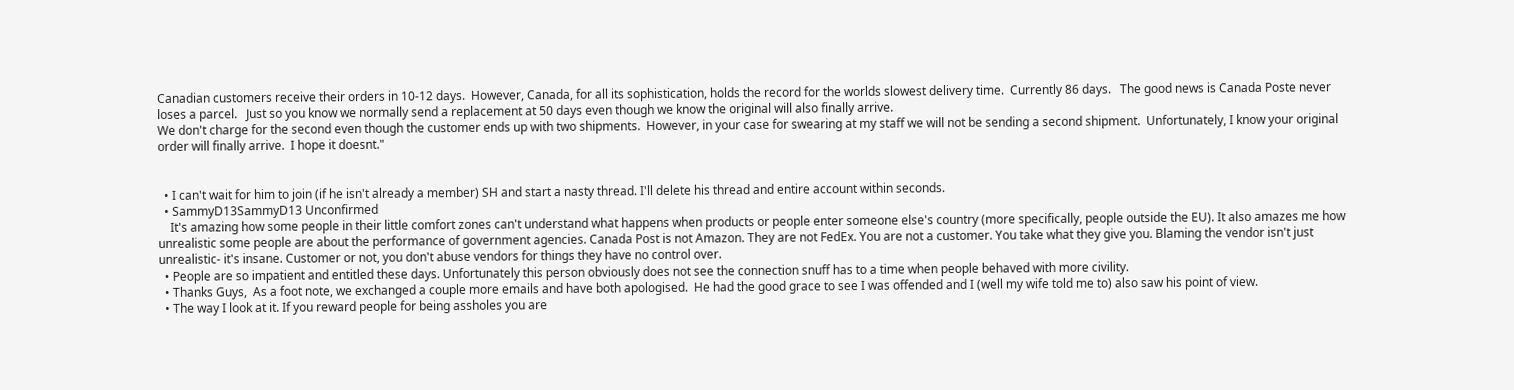Canadian customers receive their orders in 10-12 days.  However, Canada, for all its sophistication, holds the record for the worlds slowest delivery time.  Currently 86 days.   The good news is Canada Poste never loses a parcel.   Just so you know we normally send a replacement at 50 days even though we know the original will also finally arrive.
We don't charge for the second even though the customer ends up with two shipments.  However, in your case for swearing at my staff we will not be sending a second shipment.  Unfortunately, I know your original order will finally arrive.  I hope it doesnt."


  • I can't wait for him to join (if he isn't already a member) SH and start a nasty thread. I'll delete his thread and entire account within seconds.
  • SammyD13SammyD13 Unconfirmed
    It's amazing how some people in their little comfort zones can't understand what happens when products or people enter someone else's country (more specifically, people outside the EU). It also amazes me how unrealistic some people are about the performance of government agencies. Canada Post is not Amazon. They are not FedEx. You are not a customer. You take what they give you. Blaming the vendor isn't just unrealistic- it's insane. Customer or not, you don't abuse vendors for things they have no control over.
  • People are so impatient and entitled these days. Unfortunately this person obviously does not see the connection snuff has to a time when people behaved with more civility.
  • Thanks Guys,  As a foot note, we exchanged a couple more emails and have both apologised.  He had the good grace to see I was offended and I (well my wife told me to) also saw his point of view.
  • The way I look at it. If you reward people for being assholes you are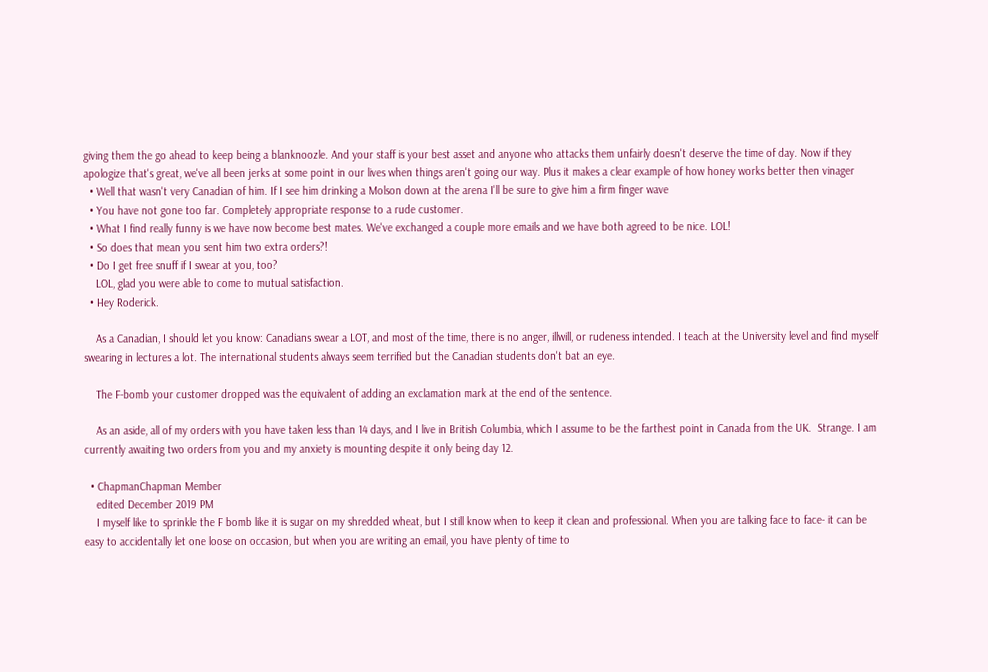giving them the go ahead to keep being a blanknoozle. And your staff is your best asset and anyone who attacks them unfairly doesn't deserve the time of day. Now if they apologize that's great, we've all been jerks at some point in our lives when things aren't going our way. Plus it makes a clear example of how honey works better then vinager
  • Well that wasn't very Canadian of him. If I see him drinking a Molson down at the arena I'll be sure to give him a firm finger wave
  • You have not gone too far. Completely appropriate response to a rude customer.
  • What I find really funny is we have now become best mates. We've exchanged a couple more emails and we have both agreed to be nice. LOL!
  • So does that mean you sent him two extra orders?!
  • Do I get free snuff if I swear at you, too?
    LOL, glad you were able to come to mutual satisfaction.
  • Hey Roderick.

    As a Canadian, I should let you know: Canadians swear a LOT, and most of the time, there is no anger, illwill, or rudeness intended. I teach at the University level and find myself swearing in lectures a lot. The international students always seem terrified but the Canadian students don't bat an eye.

    The F-bomb your customer dropped was the equivalent of adding an exclamation mark at the end of the sentence.

    As an aside, all of my orders with you have taken less than 14 days, and I live in British Columbia, which I assume to be the farthest point in Canada from the UK.  Strange. I am currently awaiting two orders from you and my anxiety is mounting despite it only being day 12.

  • ChapmanChapman Member
    edited December 2019 PM
    I myself like to sprinkle the F bomb like it is sugar on my shredded wheat, but I still know when to keep it clean and professional. When you are talking face to face- it can be easy to accidentally let one loose on occasion, but when you are writing an email, you have plenty of time to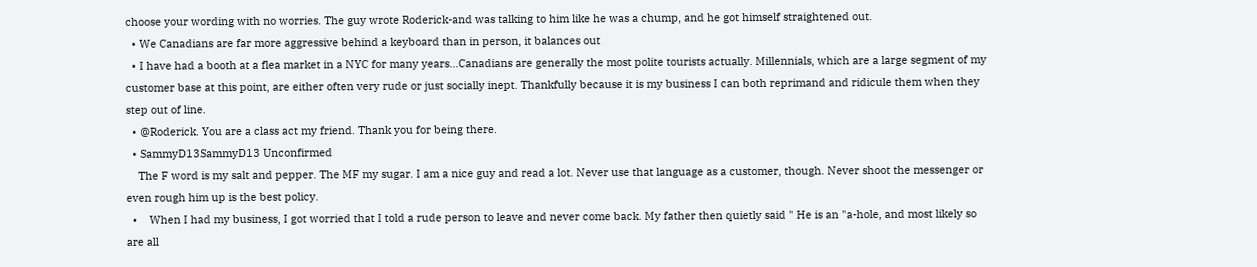choose your wording with no worries. The guy wrote Roderick-and was talking to him like he was a chump, and he got himself straightened out.
  • We Canadians are far more aggressive behind a keyboard than in person, it balances out
  • I have had a booth at a flea market in a NYC for many years...Canadians are generally the most polite tourists actually. Millennials, which are a large segment of my customer base at this point, are either often very rude or just socially inept. Thankfully because it is my business I can both reprimand and ridicule them when they step out of line.
  • @Roderick. You are a class act my friend. Thank you for being there.
  • SammyD13SammyD13 Unconfirmed
    The F word is my salt and pepper. The MF my sugar. I am a nice guy and read a lot. Never use that language as a customer, though. Never shoot the messenger or even rough him up is the best policy.
  •    When I had my business, I got worried that I told a rude person to leave and never come back. My father then quietly said " He is an "a-hole, and most likely so are all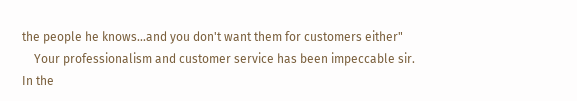the people he knows...and you don't want them for customers either"
    Your professionalism and customer service has been impeccable sir. In the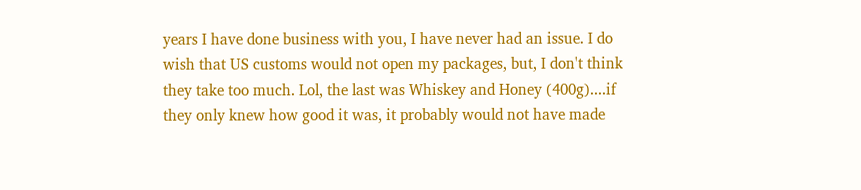years I have done business with you, I have never had an issue. I do wish that US customs would not open my packages, but, I don't think they take too much. Lol, the last was Whiskey and Honey (400g)....if they only knew how good it was, it probably would not have made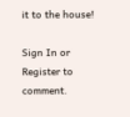it to the house!

Sign In or Register to comment.